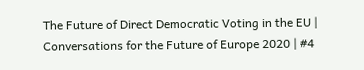The Future of Direct Democratic Voting in the EU | Conversations for the Future of Europe 2020 | #4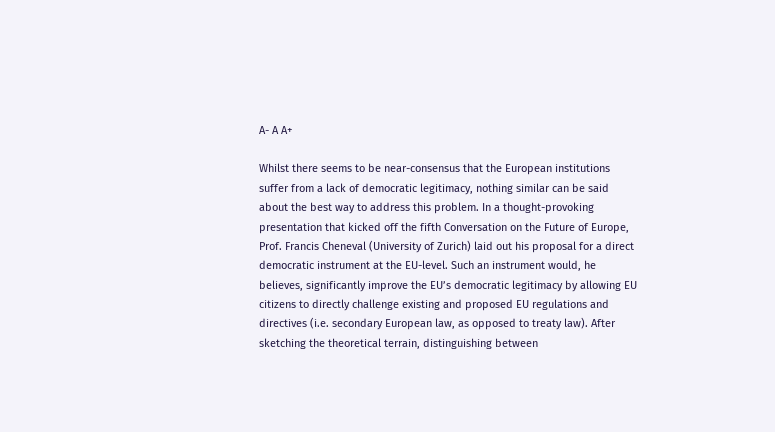A- A A+

Whilst there seems to be near-consensus that the European institutions suffer from a lack of democratic legitimacy, nothing similar can be said about the best way to address this problem. In a thought-provoking presentation that kicked off the fifth Conversation on the Future of Europe, Prof. Francis Cheneval (University of Zurich) laid out his proposal for a direct democratic instrument at the EU-level. Such an instrument would, he believes, significantly improve the EU’s democratic legitimacy by allowing EU citizens to directly challenge existing and proposed EU regulations and directives (i.e. secondary European law, as opposed to treaty law). After sketching the theoretical terrain, distinguishing between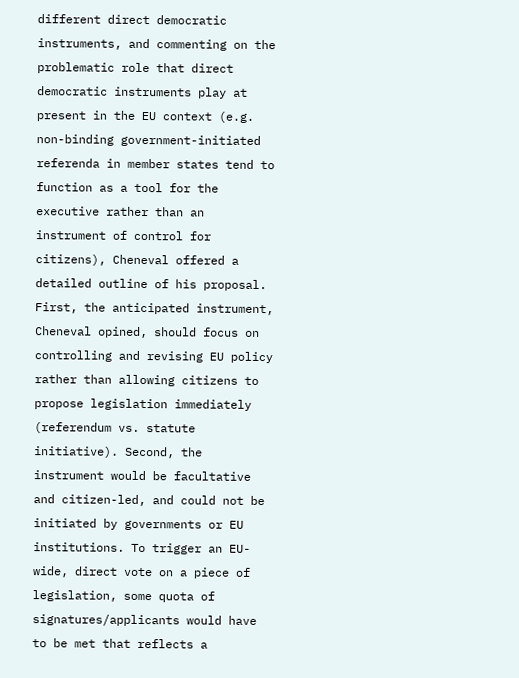different direct democratic instruments, and commenting on the problematic role that direct democratic instruments play at present in the EU context (e.g. non-binding government-initiated referenda in member states tend to function as a tool for the executive rather than an instrument of control for citizens), Cheneval offered a detailed outline of his proposal. First, the anticipated instrument, Cheneval opined, should focus on controlling and revising EU policy rather than allowing citizens to propose legislation immediately (referendum vs. statute initiative). Second, the instrument would be facultative and citizen-led, and could not be initiated by governments or EU institutions. To trigger an EU-wide, direct vote on a piece of legislation, some quota of signatures/applicants would have to be met that reflects a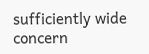sufficiently wide concern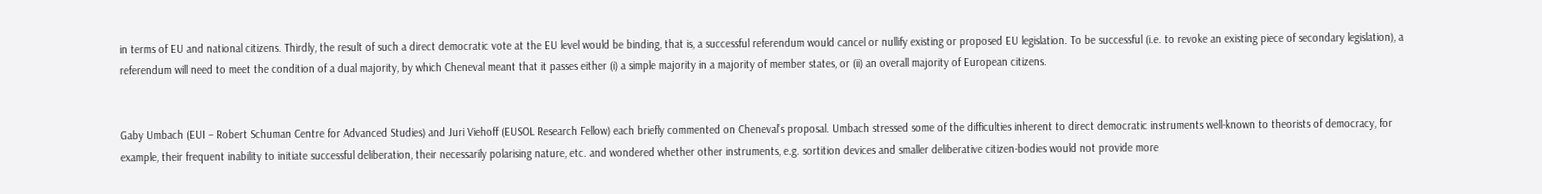in terms of EU and national citizens. Thirdly, the result of such a direct democratic vote at the EU level would be binding, that is, a successful referendum would cancel or nullify existing or proposed EU legislation. To be successful (i.e. to revoke an existing piece of secondary legislation), a referendum will need to meet the condition of a dual majority, by which Cheneval meant that it passes either (i) a simple majority in a majority of member states, or (ii) an overall majority of European citizens.


Gaby Umbach (EUI – Robert Schuman Centre for Advanced Studies) and Juri Viehoff (EUSOL Research Fellow) each briefly commented on Cheneval’s proposal. Umbach stressed some of the difficulties inherent to direct democratic instruments well-known to theorists of democracy, for example, their frequent inability to initiate successful deliberation, their necessarily polarising nature, etc. and wondered whether other instruments, e.g. sortition devices and smaller deliberative citizen-bodies would not provide more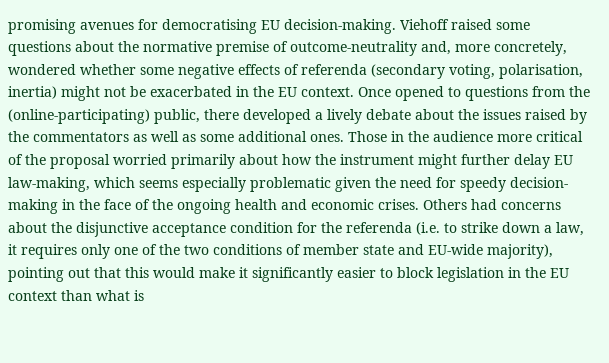promising avenues for democratising EU decision-making. Viehoff raised some questions about the normative premise of outcome-neutrality and, more concretely, wondered whether some negative effects of referenda (secondary voting, polarisation, inertia) might not be exacerbated in the EU context. Once opened to questions from the (online-participating) public, there developed a lively debate about the issues raised by the commentators as well as some additional ones. Those in the audience more critical of the proposal worried primarily about how the instrument might further delay EU law-making, which seems especially problematic given the need for speedy decision-making in the face of the ongoing health and economic crises. Others had concerns about the disjunctive acceptance condition for the referenda (i.e. to strike down a law, it requires only one of the two conditions of member state and EU-wide majority), pointing out that this would make it significantly easier to block legislation in the EU context than what is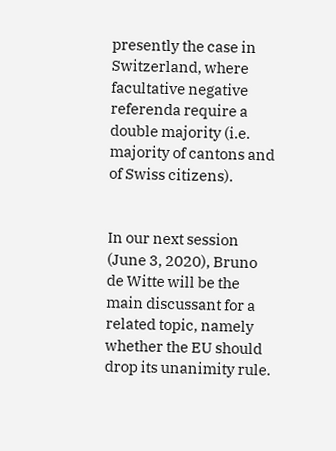presently the case in Switzerland, where facultative negative referenda require a double majority (i.e. majority of cantons and of Swiss citizens).


In our next session (June 3, 2020), Bruno de Witte will be the main discussant for a related topic, namely whether the EU should drop its unanimity rule.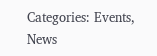Categories: Events, News